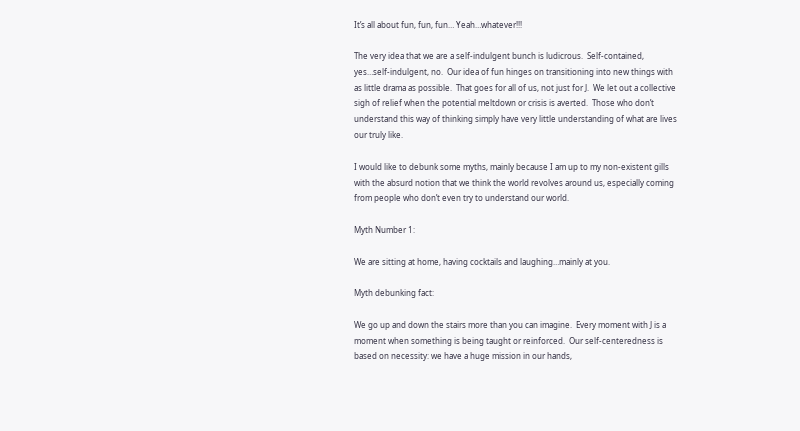It’s all about fun, fun, fun… Yeah…whatever!!!

The very idea that we are a self-indulgent bunch is ludicrous.  Self-contained, yes…self-indulgent, no.  Our idea of fun hinges on transitioning into new things with as little drama as possible.  That goes for all of us, not just for J.  We let out a collective sigh of relief when the potential meltdown or crisis is averted.  Those who don’t understand this way of thinking simply have very little understanding of what are lives our truly like.

I would like to debunk some myths, mainly because I am up to my non-existent gills with the absurd notion that we think the world revolves around us, especially coming from people who don’t even try to understand our world.

Myth Number 1:

We are sitting at home, having cocktails and laughing…mainly at you.

Myth debunking fact:

We go up and down the stairs more than you can imagine.  Every moment with J is a moment when something is being taught or reinforced.  Our self-centeredness is based on necessity: we have a huge mission in our hands,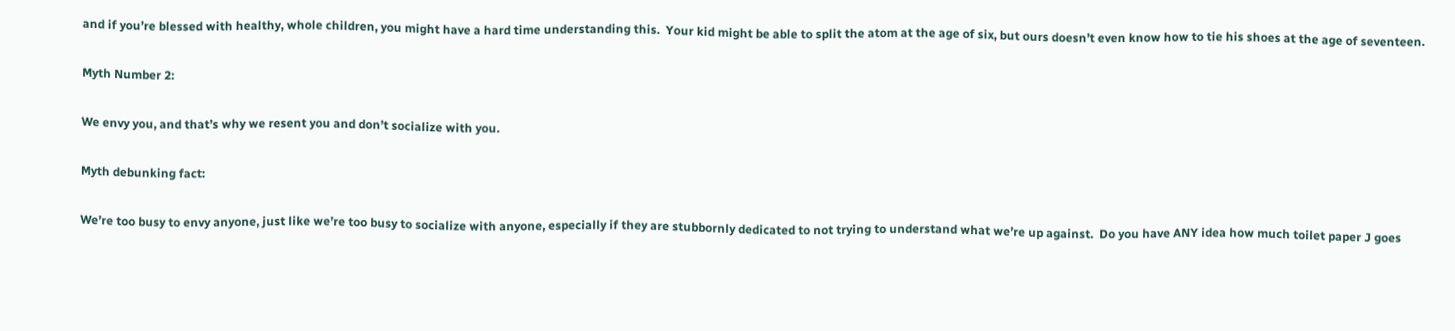and if you’re blessed with healthy, whole children, you might have a hard time understanding this.  Your kid might be able to split the atom at the age of six, but ours doesn’t even know how to tie his shoes at the age of seventeen.

Myth Number 2:

We envy you, and that’s why we resent you and don’t socialize with you.

Myth debunking fact:

We’re too busy to envy anyone, just like we’re too busy to socialize with anyone, especially if they are stubbornly dedicated to not trying to understand what we’re up against.  Do you have ANY idea how much toilet paper J goes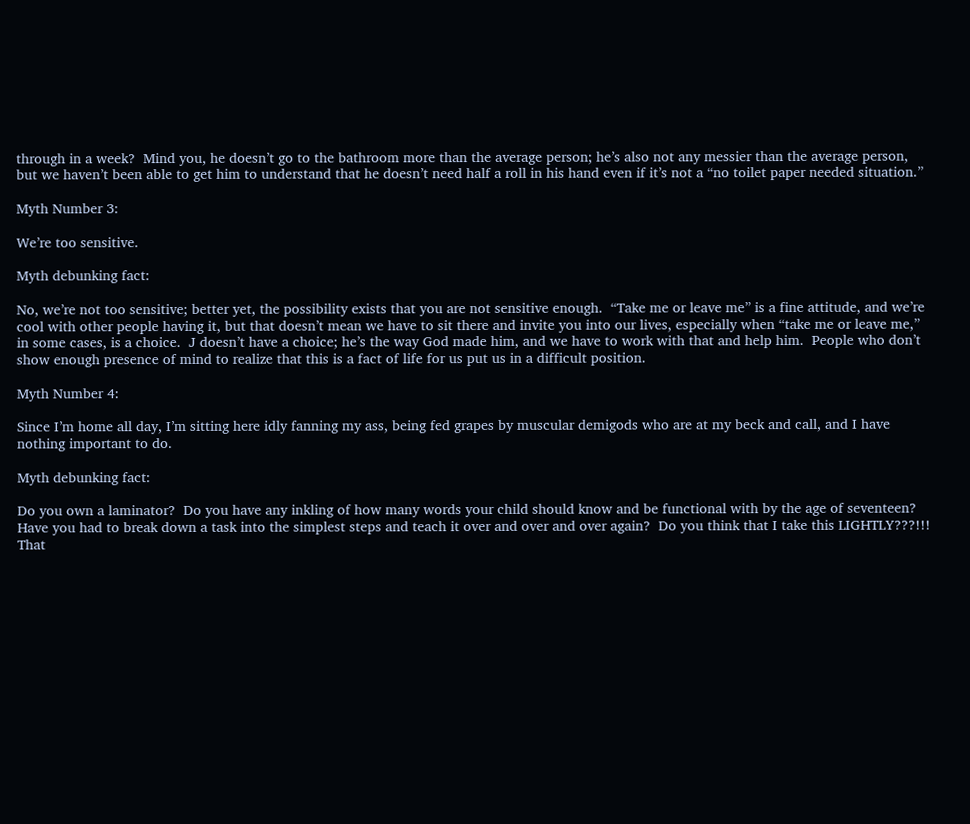through in a week?  Mind you, he doesn’t go to the bathroom more than the average person; he’s also not any messier than the average person, but we haven’t been able to get him to understand that he doesn’t need half a roll in his hand even if it’s not a “no toilet paper needed situation.”

Myth Number 3:

We’re too sensitive.

Myth debunking fact:

No, we’re not too sensitive; better yet, the possibility exists that you are not sensitive enough.  “Take me or leave me” is a fine attitude, and we’re cool with other people having it, but that doesn’t mean we have to sit there and invite you into our lives, especially when “take me or leave me,” in some cases, is a choice.  J doesn’t have a choice; he’s the way God made him, and we have to work with that and help him.  People who don’t show enough presence of mind to realize that this is a fact of life for us put us in a difficult position.

Myth Number 4:

Since I’m home all day, I’m sitting here idly fanning my ass, being fed grapes by muscular demigods who are at my beck and call, and I have nothing important to do.

Myth debunking fact:

Do you own a laminator?  Do you have any inkling of how many words your child should know and be functional with by the age of seventeen?  Have you had to break down a task into the simplest steps and teach it over and over and over again?  Do you think that I take this LIGHTLY???!!!  That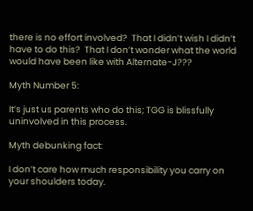there is no effort involved?  That I didn’t wish I didn’t have to do this?  That I don’t wonder what the world would have been like with Alternate-J???

Myth Number 5:

It’s just us parents who do this; TGG is blissfully uninvolved in this process.

Myth debunking fact:

I don’t care how much responsibility you carry on your shoulders today.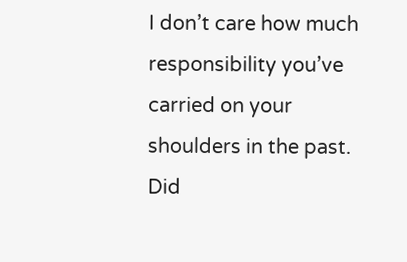I don’t care how much responsibility you’ve carried on your shoulders in the past.  Did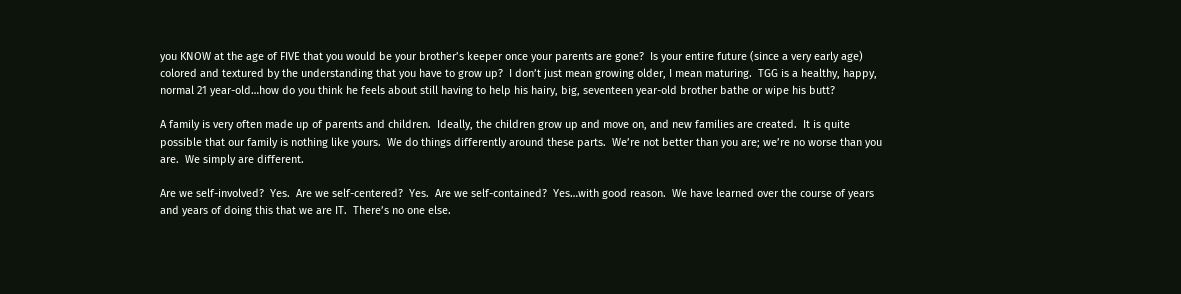you KNOW at the age of FIVE that you would be your brother’s keeper once your parents are gone?  Is your entire future (since a very early age) colored and textured by the understanding that you have to grow up?  I don’t just mean growing older, I mean maturing.  TGG is a healthy, happy, normal 21 year-old…how do you think he feels about still having to help his hairy, big, seventeen year-old brother bathe or wipe his butt?

A family is very often made up of parents and children.  Ideally, the children grow up and move on, and new families are created.  It is quite possible that our family is nothing like yours.  We do things differently around these parts.  We’re not better than you are; we’re no worse than you are.  We simply are different.

Are we self-involved?  Yes.  Are we self-centered?  Yes.  Are we self-contained?  Yes…with good reason.  We have learned over the course of years and years of doing this that we are IT.  There’s no one else.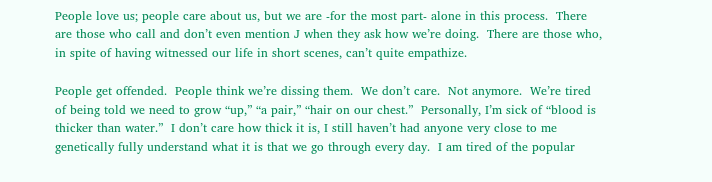People love us; people care about us, but we are -for the most part- alone in this process.  There are those who call and don’t even mention J when they ask how we’re doing.  There are those who, in spite of having witnessed our life in short scenes, can’t quite empathize.

People get offended.  People think we’re dissing them.  We don’t care.  Not anymore.  We’re tired of being told we need to grow “up,” “a pair,” “hair on our chest.”  Personally, I’m sick of “blood is thicker than water.”  I don’t care how thick it is, I still haven’t had anyone very close to me genetically fully understand what it is that we go through every day.  I am tired of the popular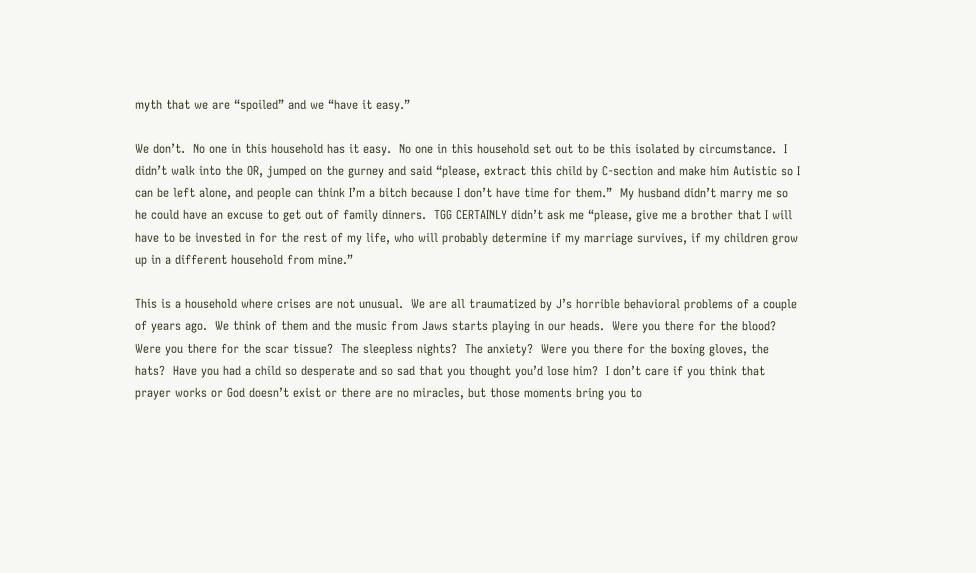myth that we are “spoiled” and we “have it easy.”

We don’t.  No one in this household has it easy.  No one in this household set out to be this isolated by circumstance.  I didn’t walk into the OR, jumped on the gurney and said “please, extract this child by C-section and make him Autistic so I can be left alone, and people can think I’m a bitch because I don’t have time for them.”  My husband didn’t marry me so he could have an excuse to get out of family dinners.  TGG CERTAINLY didn’t ask me “please, give me a brother that I will have to be invested in for the rest of my life, who will probably determine if my marriage survives, if my children grow up in a different household from mine.”

This is a household where crises are not unusual.  We are all traumatized by J’s horrible behavioral problems of a couple of years ago.  We think of them and the music from Jaws starts playing in our heads.  Were you there for the blood?  Were you there for the scar tissue?  The sleepless nights?  The anxiety?  Were you there for the boxing gloves, the hats?  Have you had a child so desperate and so sad that you thought you’d lose him?  I don’t care if you think that prayer works or God doesn’t exist or there are no miracles, but those moments bring you to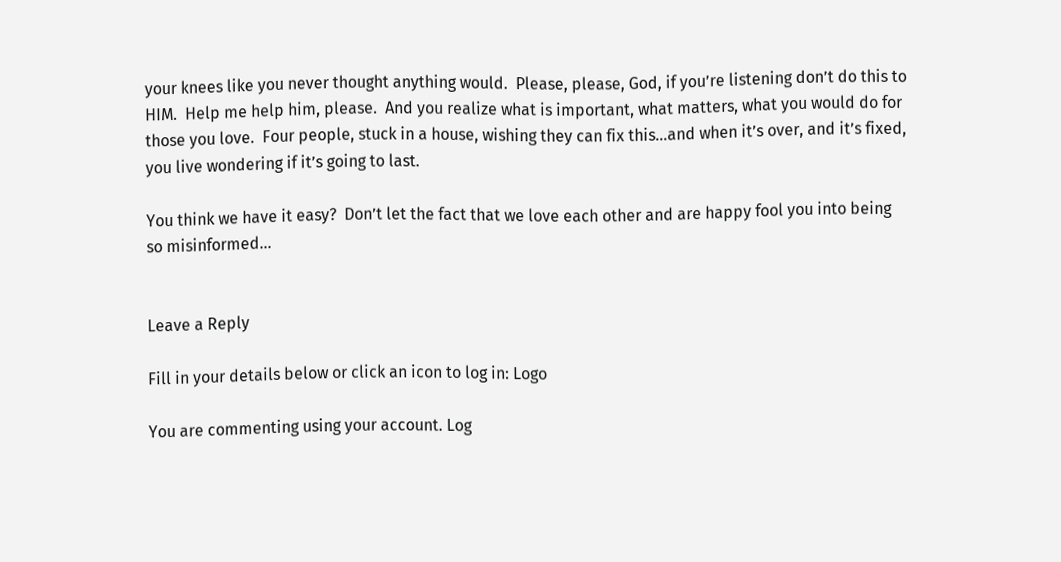your knees like you never thought anything would.  Please, please, God, if you’re listening don’t do this to HIM.  Help me help him, please.  And you realize what is important, what matters, what you would do for those you love.  Four people, stuck in a house, wishing they can fix this…and when it’s over, and it’s fixed, you live wondering if it’s going to last.

You think we have it easy?  Don’t let the fact that we love each other and are happy fool you into being so misinformed…


Leave a Reply

Fill in your details below or click an icon to log in: Logo

You are commenting using your account. Log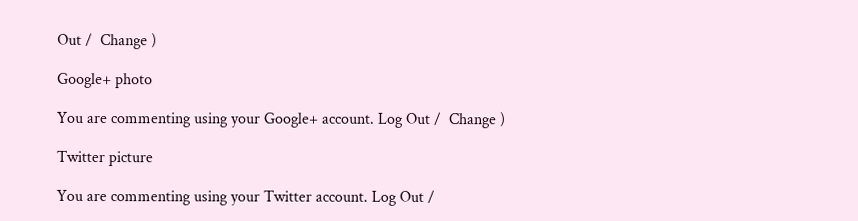Out /  Change )

Google+ photo

You are commenting using your Google+ account. Log Out /  Change )

Twitter picture

You are commenting using your Twitter account. Log Out /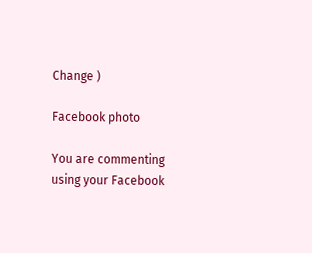Change )

Facebook photo

You are commenting using your Facebook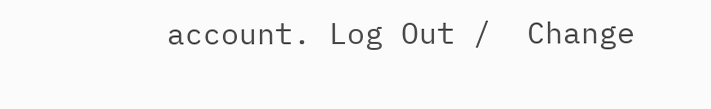account. Log Out /  Change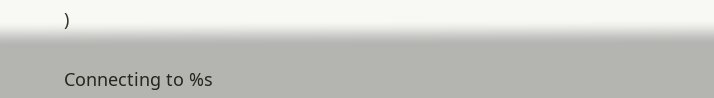)


Connecting to %s